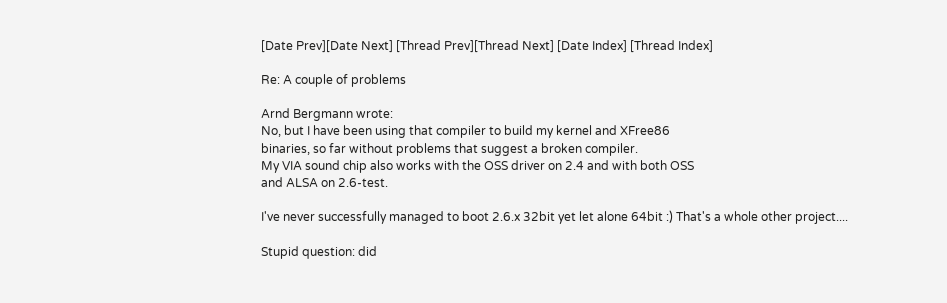[Date Prev][Date Next] [Thread Prev][Thread Next] [Date Index] [Thread Index]

Re: A couple of problems

Arnd Bergmann wrote:
No, but I have been using that compiler to build my kernel and XFree86
binaries, so far without problems that suggest a broken compiler.
My VIA sound chip also works with the OSS driver on 2.4 and with both OSS
and ALSA on 2.6-test.

I've never successfully managed to boot 2.6.x 32bit yet let alone 64bit :) That's a whole other project....

Stupid question: did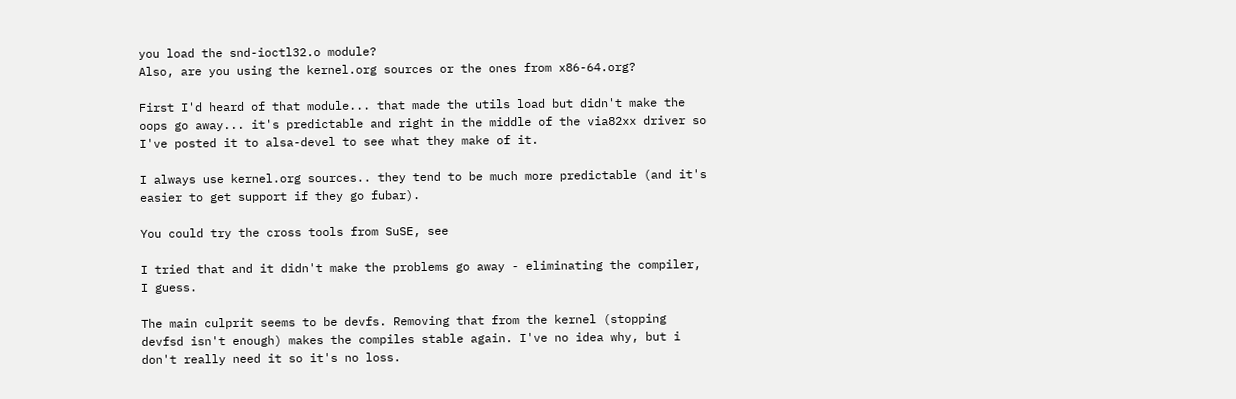you load the snd-ioctl32.o module?
Also, are you using the kernel.org sources or the ones from x86-64.org?

First I'd heard of that module... that made the utils load but didn't make the oops go away... it's predictable and right in the middle of the via82xx driver so I've posted it to alsa-devel to see what they make of it.

I always use kernel.org sources.. they tend to be much more predictable (and it's easier to get support if they go fubar).

You could try the cross tools from SuSE, see

I tried that and it didn't make the problems go away - eliminating the compiler, I guess.

The main culprit seems to be devfs. Removing that from the kernel (stopping devfsd isn't enough) makes the compiles stable again. I've no idea why, but i don't really need it so it's no loss.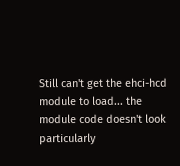Still can't get the ehci-hcd module to load... the module code doesn't look particularly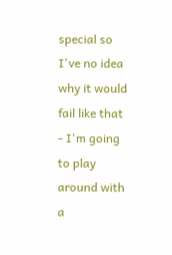special so I've no idea why it would fail like that - I'm going to play around with a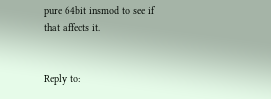pure 64bit insmod to see if that affects it.


Reply to: